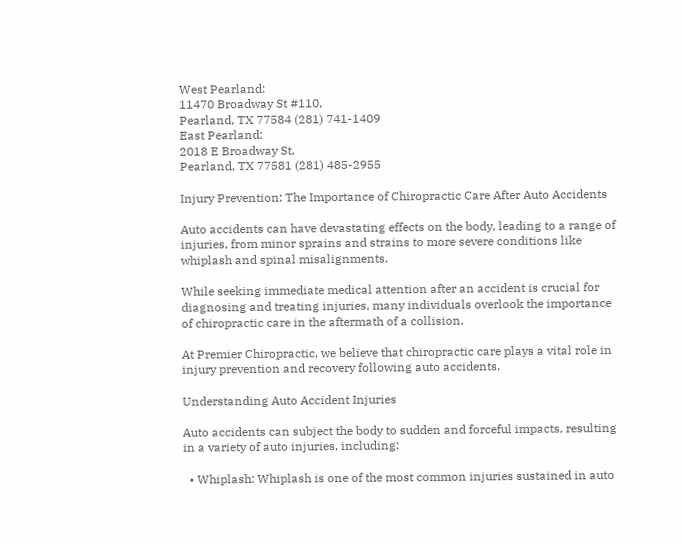West Pearland:
11470 Broadway St #110,
Pearland, TX 77584 (281) 741-1409
East Pearland:
2018 E Broadway St,
Pearland, TX 77581 (281) 485-2955

Injury Prevention: The Importance of Chiropractic Care After Auto Accidents

Auto accidents can have devastating effects on the body, leading to a range of injuries, from minor sprains and strains to more severe conditions like whiplash and spinal misalignments.

While seeking immediate medical attention after an accident is crucial for diagnosing and treating injuries, many individuals overlook the importance of chiropractic care in the aftermath of a collision.

At Premier Chiropractic, we believe that chiropractic care plays a vital role in injury prevention and recovery following auto accidents.

Understanding Auto Accident Injuries

Auto accidents can subject the body to sudden and forceful impacts, resulting in a variety of auto injuries, including:

  • Whiplash: Whiplash is one of the most common injuries sustained in auto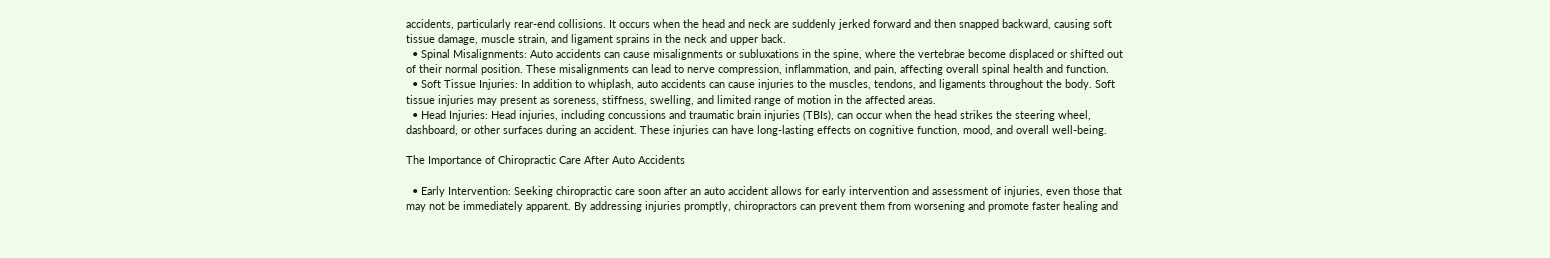accidents, particularly rear-end collisions. It occurs when the head and neck are suddenly jerked forward and then snapped backward, causing soft tissue damage, muscle strain, and ligament sprains in the neck and upper back.
  • Spinal Misalignments: Auto accidents can cause misalignments or subluxations in the spine, where the vertebrae become displaced or shifted out of their normal position. These misalignments can lead to nerve compression, inflammation, and pain, affecting overall spinal health and function.
  • Soft Tissue Injuries: In addition to whiplash, auto accidents can cause injuries to the muscles, tendons, and ligaments throughout the body. Soft tissue injuries may present as soreness, stiffness, swelling, and limited range of motion in the affected areas.
  • Head Injuries: Head injuries, including concussions and traumatic brain injuries (TBIs), can occur when the head strikes the steering wheel, dashboard, or other surfaces during an accident. These injuries can have long-lasting effects on cognitive function, mood, and overall well-being.

The Importance of Chiropractic Care After Auto Accidents

  • Early Intervention: Seeking chiropractic care soon after an auto accident allows for early intervention and assessment of injuries, even those that may not be immediately apparent. By addressing injuries promptly, chiropractors can prevent them from worsening and promote faster healing and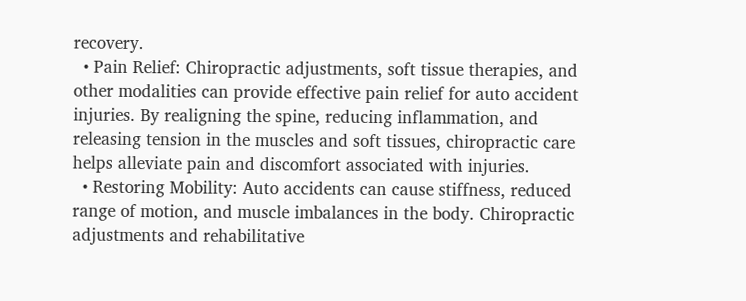recovery.
  • Pain Relief: Chiropractic adjustments, soft tissue therapies, and other modalities can provide effective pain relief for auto accident injuries. By realigning the spine, reducing inflammation, and releasing tension in the muscles and soft tissues, chiropractic care helps alleviate pain and discomfort associated with injuries.
  • Restoring Mobility: Auto accidents can cause stiffness, reduced range of motion, and muscle imbalances in the body. Chiropractic adjustments and rehabilitative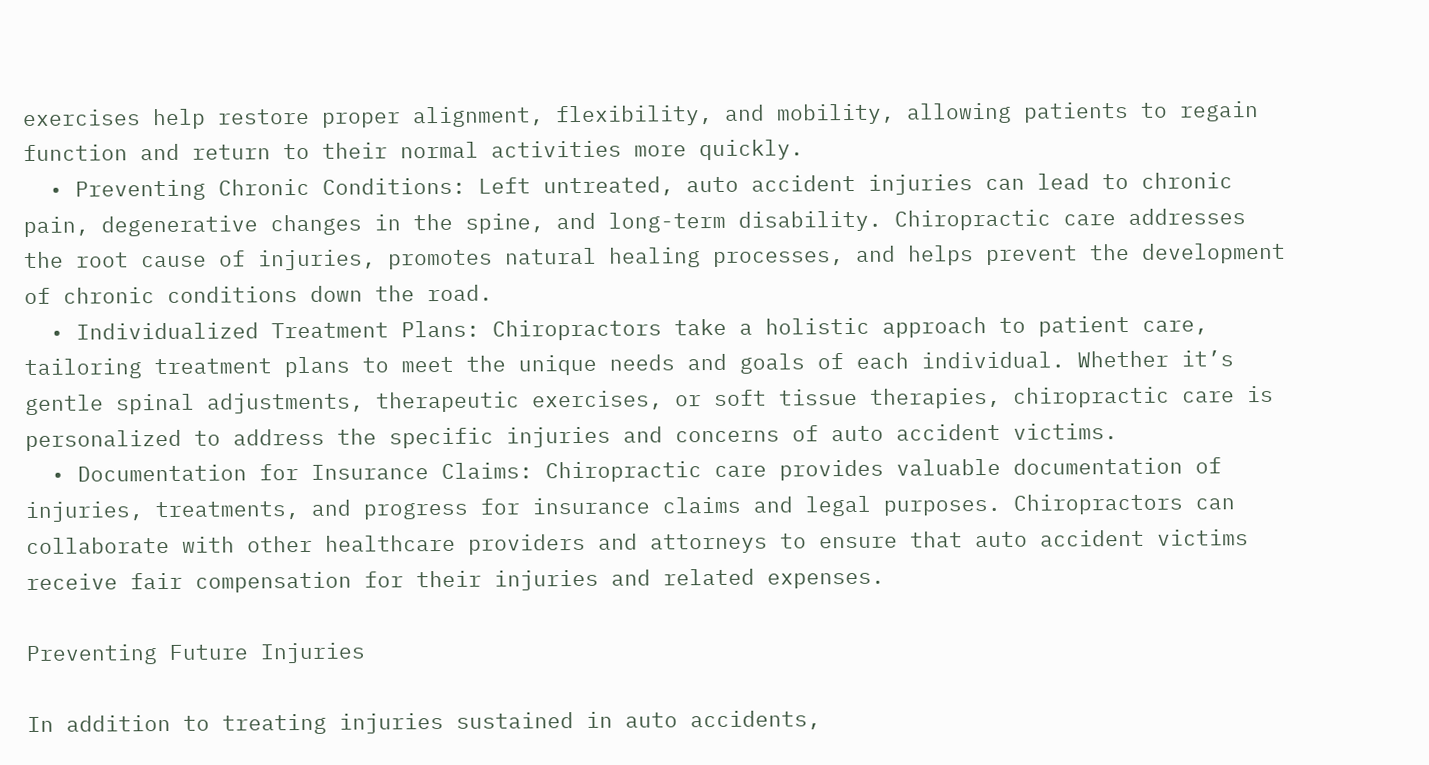exercises help restore proper alignment, flexibility, and mobility, allowing patients to regain function and return to their normal activities more quickly.
  • Preventing Chronic Conditions: Left untreated, auto accident injuries can lead to chronic pain, degenerative changes in the spine, and long-term disability. Chiropractic care addresses the root cause of injuries, promotes natural healing processes, and helps prevent the development of chronic conditions down the road.
  • Individualized Treatment Plans: Chiropractors take a holistic approach to patient care, tailoring treatment plans to meet the unique needs and goals of each individual. Whether it’s gentle spinal adjustments, therapeutic exercises, or soft tissue therapies, chiropractic care is personalized to address the specific injuries and concerns of auto accident victims.
  • Documentation for Insurance Claims: Chiropractic care provides valuable documentation of injuries, treatments, and progress for insurance claims and legal purposes. Chiropractors can collaborate with other healthcare providers and attorneys to ensure that auto accident victims receive fair compensation for their injuries and related expenses.

Preventing Future Injuries

In addition to treating injuries sustained in auto accidents,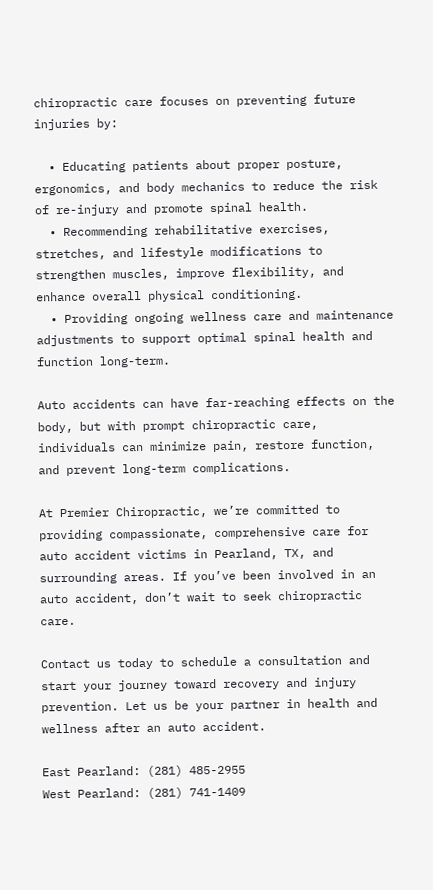chiropractic care focuses on preventing future injuries by:

  • Educating patients about proper posture, ergonomics, and body mechanics to reduce the risk of re-injury and promote spinal health.
  • Recommending rehabilitative exercises, stretches, and lifestyle modifications to strengthen muscles, improve flexibility, and enhance overall physical conditioning.
  • Providing ongoing wellness care and maintenance adjustments to support optimal spinal health and function long-term.

Auto accidents can have far-reaching effects on the body, but with prompt chiropractic care, individuals can minimize pain, restore function, and prevent long-term complications.

At Premier Chiropractic, we’re committed to providing compassionate, comprehensive care for auto accident victims in Pearland, TX, and surrounding areas. If you’ve been involved in an auto accident, don’t wait to seek chiropractic care.

Contact us today to schedule a consultation and start your journey toward recovery and injury prevention. Let us be your partner in health and wellness after an auto accident.

East Pearland: (281) 485-2955
West Pearland: (281) 741-1409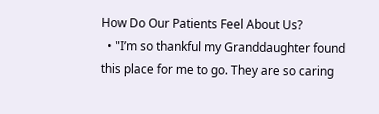How Do Our Patients Feel About Us?
  • "I’m so thankful my Granddaughter found this place for me to go. They are so caring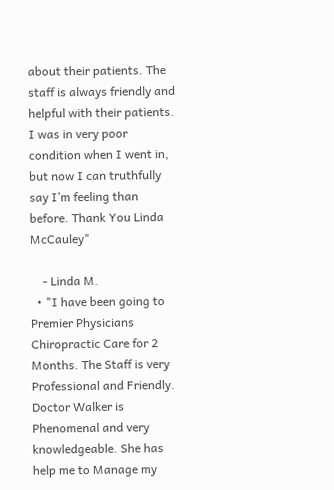about their patients. The staff is always friendly and helpful with their patients. I was in very poor condition when I went in, but now I can truthfully say I’m feeling than before. Thank You Linda McCauley"

    - Linda M.
  • "I have been going to Premier Physicians Chiropractic Care for 2 Months. The Staff is very Professional and Friendly. Doctor Walker is Phenomenal and very knowledgeable. She has help me to Manage my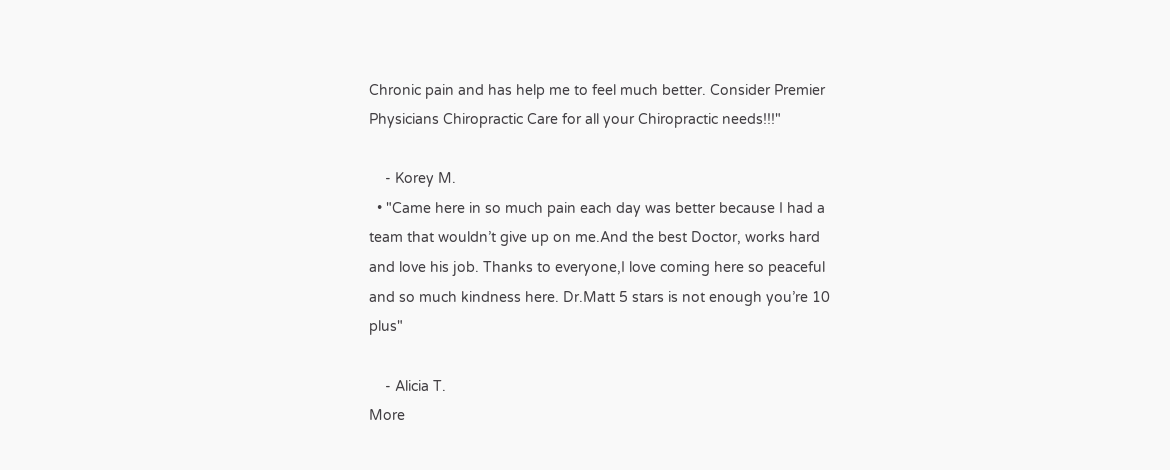Chronic pain and has help me to feel much better. Consider Premier Physicians Chiropractic Care for all your Chiropractic needs!!!"

    - Korey M.
  • "Came here in so much pain each day was better because I had a team that wouldn’t give up on me.And the best Doctor, works hard and love his job. Thanks to everyone,I love coming here so peaceful and so much kindness here. Dr.Matt 5 stars is not enough you’re 10 plus"

    - Alicia T.
More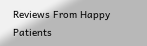Reviews From Happy Patients